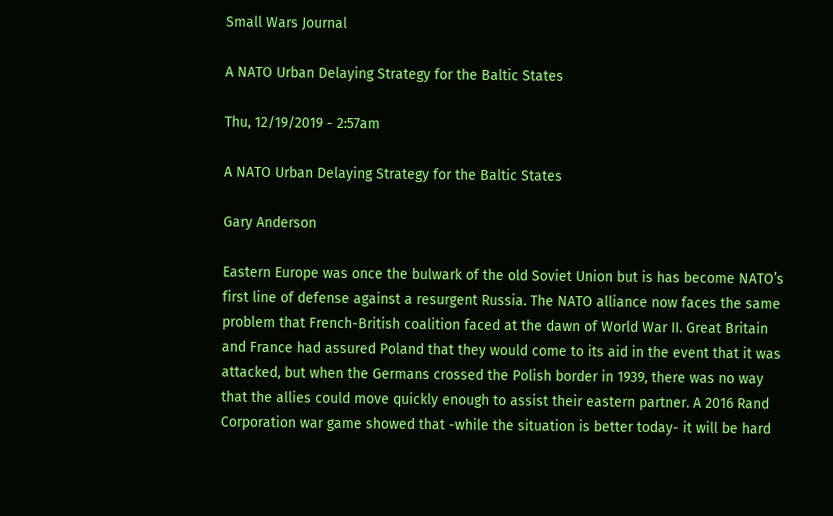Small Wars Journal

A NATO Urban Delaying Strategy for the Baltic States

Thu, 12/19/2019 - 2:57am

A NATO Urban Delaying Strategy for the Baltic States

Gary Anderson

Eastern Europe was once the bulwark of the old Soviet Union but is has become NATO’s first line of defense against a resurgent Russia. The NATO alliance now faces the same problem that French-British coalition faced at the dawn of World War II. Great Britain and France had assured Poland that they would come to its aid in the event that it was attacked, but when the Germans crossed the Polish border in 1939, there was no way that the allies could move quickly enough to assist their eastern partner. A 2016 Rand Corporation war game showed that -while the situation is better today- it will be hard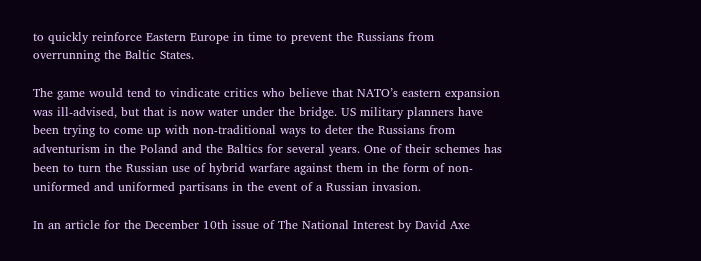to quickly reinforce Eastern Europe in time to prevent the Russians from overrunning the Baltic States.

The game would tend to vindicate critics who believe that NATO’s eastern expansion was ill-advised, but that is now water under the bridge. US military planners have been trying to come up with non-traditional ways to deter the Russians from adventurism in the Poland and the Baltics for several years. One of their schemes has been to turn the Russian use of hybrid warfare against them in the form of non-uniformed and uniformed partisans in the event of a Russian invasion.

In an article for the December 10th issue of The National Interest by David Axe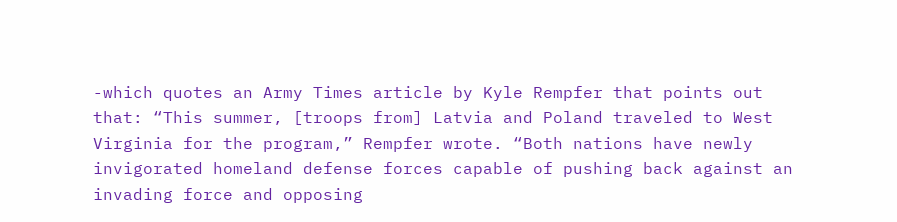-which quotes an Army Times article by Kyle Rempfer that points out that: “This summer, [troops from] Latvia and Poland traveled to West Virginia for the program,” Rempfer wrote. “Both nations have newly invigorated homeland defense forces capable of pushing back against an invading force and opposing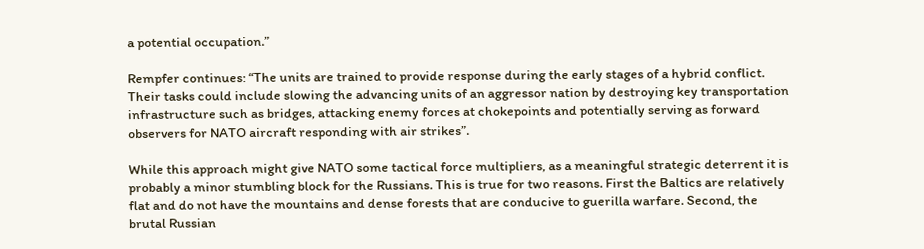a potential occupation.”

Rempfer continues: “The units are trained to provide response during the early stages of a hybrid conflict. Their tasks could include slowing the advancing units of an aggressor nation by destroying key transportation infrastructure such as bridges, attacking enemy forces at chokepoints and potentially serving as forward observers for NATO aircraft responding with air strikes”.

While this approach might give NATO some tactical force multipliers, as a meaningful strategic deterrent it is probably a minor stumbling block for the Russians. This is true for two reasons. First the Baltics are relatively flat and do not have the mountains and dense forests that are conducive to guerilla warfare. Second, the brutal Russian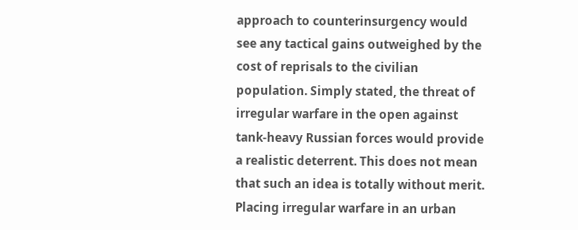approach to counterinsurgency would see any tactical gains outweighed by the cost of reprisals to the civilian population. Simply stated, the threat of irregular warfare in the open against tank-heavy Russian forces would provide a realistic deterrent. This does not mean that such an idea is totally without merit. Placing irregular warfare in an urban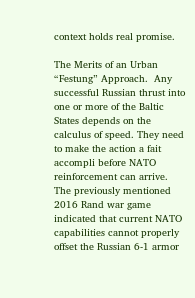context holds real promise.

The Merits of an Urban “Festung” Approach.  Any successful Russian thrust into one or more of the Baltic States depends on the calculus of speed. They need to make the action a fait accompli before NATO reinforcement can arrive. The previously mentioned 2016 Rand war game indicated that current NATO capabilities cannot properly offset the Russian 6-1 armor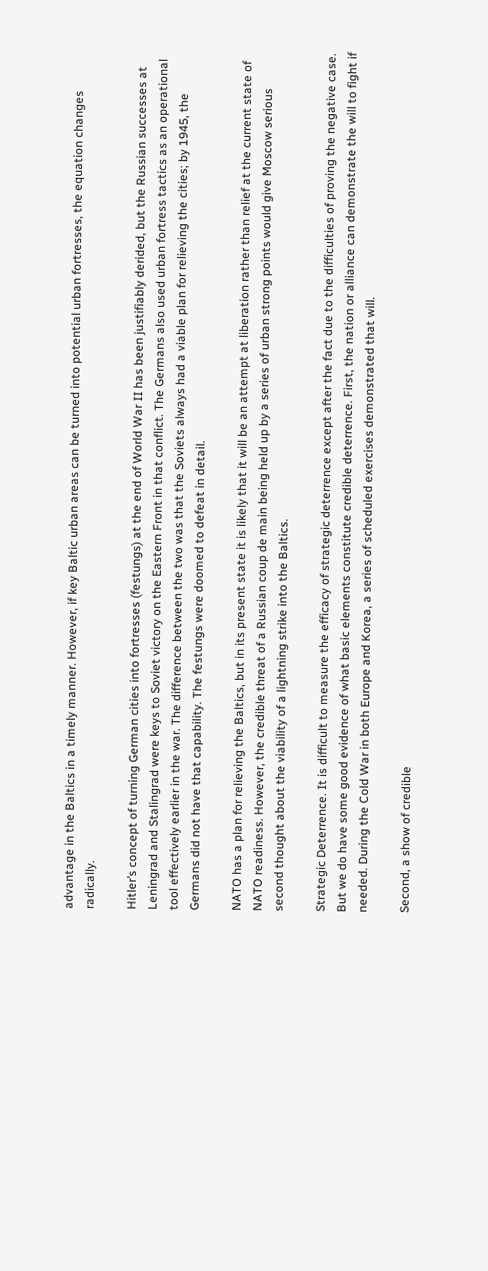advantage in the Baltics in a timely manner. However, if key Baltic urban areas can be turned into potential urban fortresses, the equation changes radically.

Hitler’s concept of turning German cities into fortresses (festungs) at the end of World War II has been justifiably derided, but the Russian successes at Leningrad and Stalingrad were keys to Soviet victory on the Eastern Front in that conflict. The Germans also used urban fortress tactics as an operational tool effectively earlier in the war. The difference between the two was that the Soviets always had a viable plan for relieving the cities; by 1945, the Germans did not have that capability. The festungs were doomed to defeat in detail.

NATO has a plan for relieving the Baltics, but in its present state it is likely that it will be an attempt at liberation rather than relief at the current state of NATO readiness. However, the credible threat of a Russian coup de main being held up by a series of urban strong points would give Moscow serious second thought about the viability of a lightning strike into the Baltics.

Strategic Deterrence. It is difficult to measure the efficacy of strategic deterrence except after the fact due to the difficulties of proving the negative case. But we do have some good evidence of what basic elements constitute credible deterrence. First, the nation or alliance can demonstrate the will to fight if needed. During the Cold War in both Europe and Korea, a series of scheduled exercises demonstrated that will.

Second, a show of credible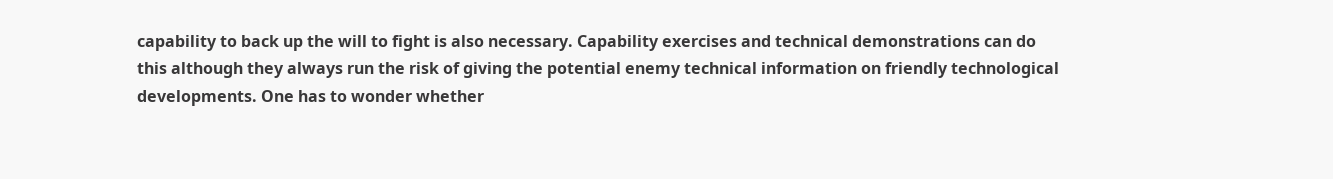capability to back up the will to fight is also necessary. Capability exercises and technical demonstrations can do this although they always run the risk of giving the potential enemy technical information on friendly technological developments. One has to wonder whether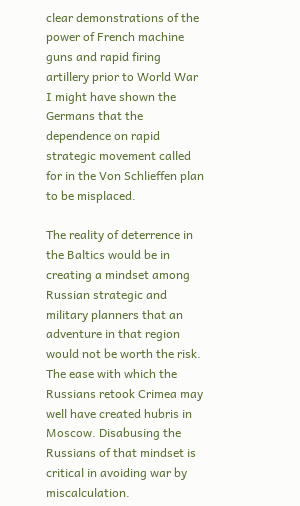clear demonstrations of the power of French machine guns and rapid firing artillery prior to World War I might have shown the Germans that the dependence on rapid strategic movement called for in the Von Schlieffen plan to be misplaced.

The reality of deterrence in the Baltics would be in creating a mindset among Russian strategic and military planners that an adventure in that region would not be worth the risk. The ease with which the Russians retook Crimea may well have created hubris in Moscow. Disabusing the Russians of that mindset is critical in avoiding war by miscalculation.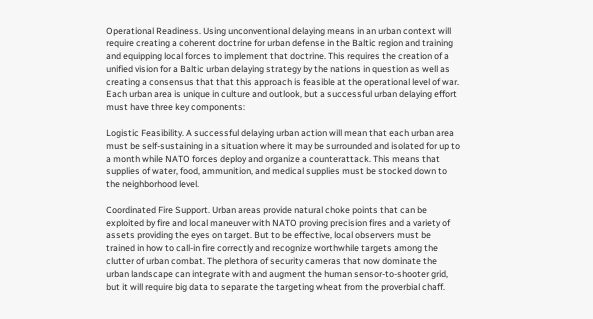Operational Readiness. Using unconventional delaying means in an urban context will require creating a coherent doctrine for urban defense in the Baltic region and training and equipping local forces to implement that doctrine. This requires the creation of a unified vision for a Baltic urban delaying strategy by the nations in question as well as creating a consensus that that this approach is feasible at the operational level of war. Each urban area is unique in culture and outlook, but a successful urban delaying effort must have three key components:

Logistic Feasibility. A successful delaying urban action will mean that each urban area must be self-sustaining in a situation where it may be surrounded and isolated for up to a month while NATO forces deploy and organize a counterattack. This means that supplies of water, food, ammunition, and medical supplies must be stocked down to the neighborhood level.

Coordinated Fire Support. Urban areas provide natural choke points that can be exploited by fire and local maneuver with NATO proving precision fires and a variety of assets providing the eyes on target. But to be effective, local observers must be trained in how to call-in fire correctly and recognize worthwhile targets among the clutter of urban combat. The plethora of security cameras that now dominate the urban landscape can integrate with and augment the human sensor-to-shooter grid, but it will require big data to separate the targeting wheat from the proverbial chaff.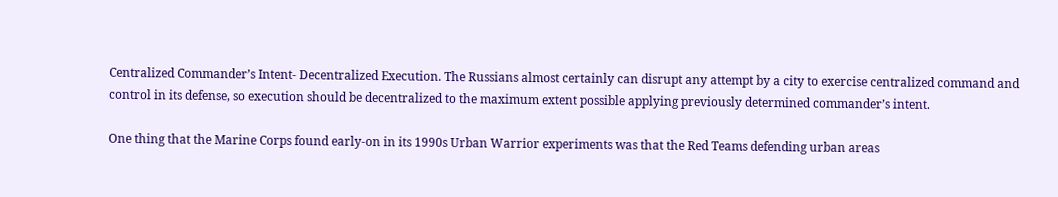Centralized Commander’s Intent- Decentralized Execution. The Russians almost certainly can disrupt any attempt by a city to exercise centralized command and control in its defense, so execution should be decentralized to the maximum extent possible applying previously determined commander’s intent.

One thing that the Marine Corps found early-on in its 1990s Urban Warrior experiments was that the Red Teams defending urban areas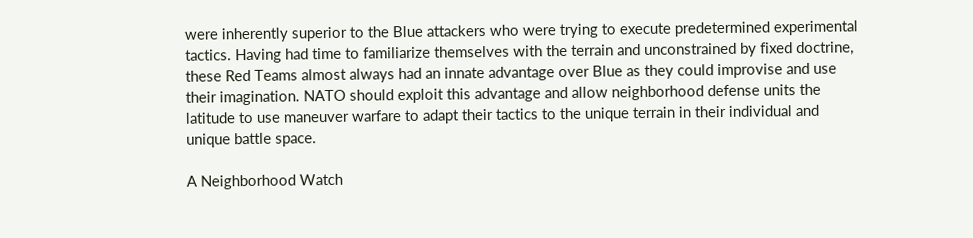were inherently superior to the Blue attackers who were trying to execute predetermined experimental tactics. Having had time to familiarize themselves with the terrain and unconstrained by fixed doctrine, these Red Teams almost always had an innate advantage over Blue as they could improvise and use their imagination. NATO should exploit this advantage and allow neighborhood defense units the latitude to use maneuver warfare to adapt their tactics to the unique terrain in their individual and unique battle space.

A Neighborhood Watch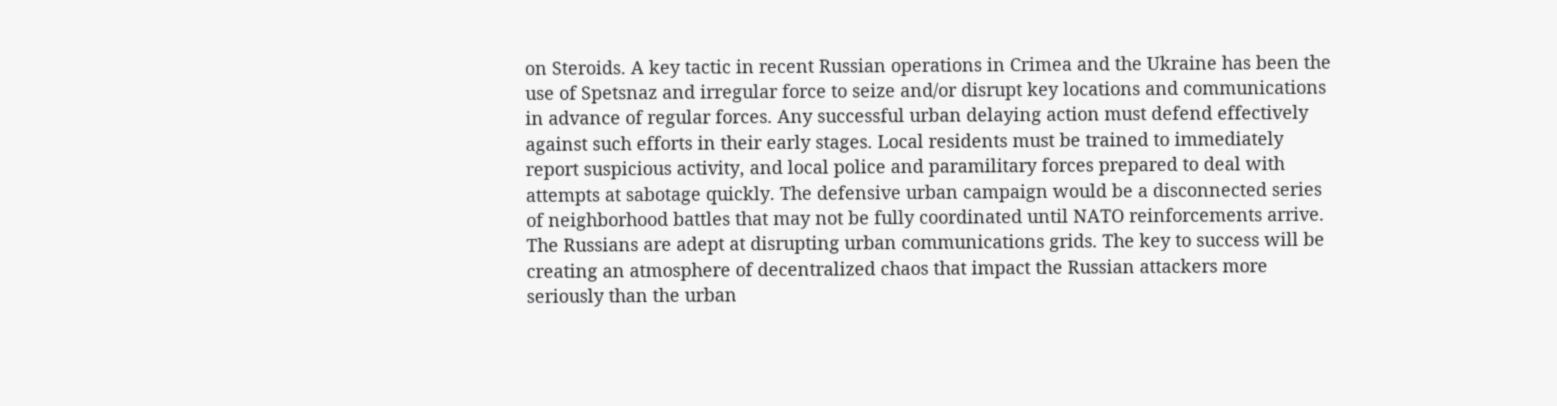on Steroids. A key tactic in recent Russian operations in Crimea and the Ukraine has been the use of Spetsnaz and irregular force to seize and/or disrupt key locations and communications in advance of regular forces. Any successful urban delaying action must defend effectively against such efforts in their early stages. Local residents must be trained to immediately report suspicious activity, and local police and paramilitary forces prepared to deal with attempts at sabotage quickly. The defensive urban campaign would be a disconnected series of neighborhood battles that may not be fully coordinated until NATO reinforcements arrive.  The Russians are adept at disrupting urban communications grids. The key to success will be creating an atmosphere of decentralized chaos that impact the Russian attackers more seriously than the urban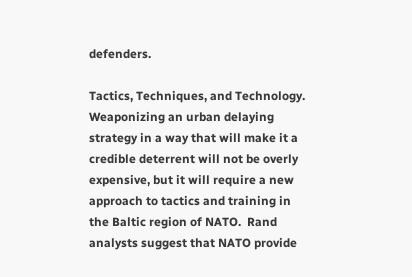defenders.

Tactics, Techniques, and Technology. Weaponizing an urban delaying strategy in a way that will make it a credible deterrent will not be overly expensive, but it will require a new approach to tactics and training in the Baltic region of NATO.  Rand analysts suggest that NATO provide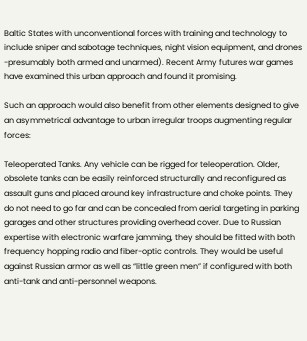Baltic States with unconventional forces with training and technology to include sniper and sabotage techniques, night vision equipment, and drones -presumably both armed and unarmed). Recent Army futures war games have examined this urban approach and found it promising.

Such an approach would also benefit from other elements designed to give an asymmetrical advantage to urban irregular troops augmenting regular forces:

Teleoperated Tanks. Any vehicle can be rigged for teleoperation. Older, obsolete tanks can be easily reinforced structurally and reconfigured as assault guns and placed around key infrastructure and choke points. They do not need to go far and can be concealed from aerial targeting in parking garages and other structures providing overhead cover. Due to Russian expertise with electronic warfare jamming, they should be fitted with both frequency hopping radio and fiber-optic controls. They would be useful against Russian armor as well as “little green men” if configured with both anti-tank and anti-personnel weapons.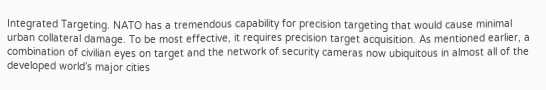Integrated Targeting. NATO has a tremendous capability for precision targeting that would cause minimal urban collateral damage. To be most effective, it requires precision target acquisition. As mentioned earlier, a combination of civilian eyes on target and the network of security cameras now ubiquitous in almost all of the developed world’s major cities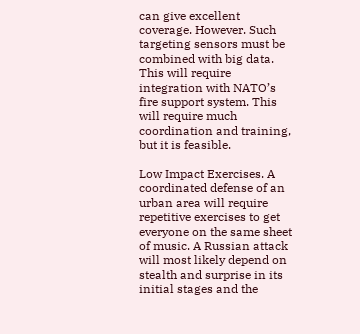can give excellent coverage. However. Such targeting sensors must be combined with big data. This will require integration with NATO’s fire support system. This will require much coordination and training, but it is feasible.

Low Impact Exercises. A coordinated defense of an urban area will require repetitive exercises to get everyone on the same sheet of music. A Russian attack will most likely depend on stealth and surprise in its initial stages and the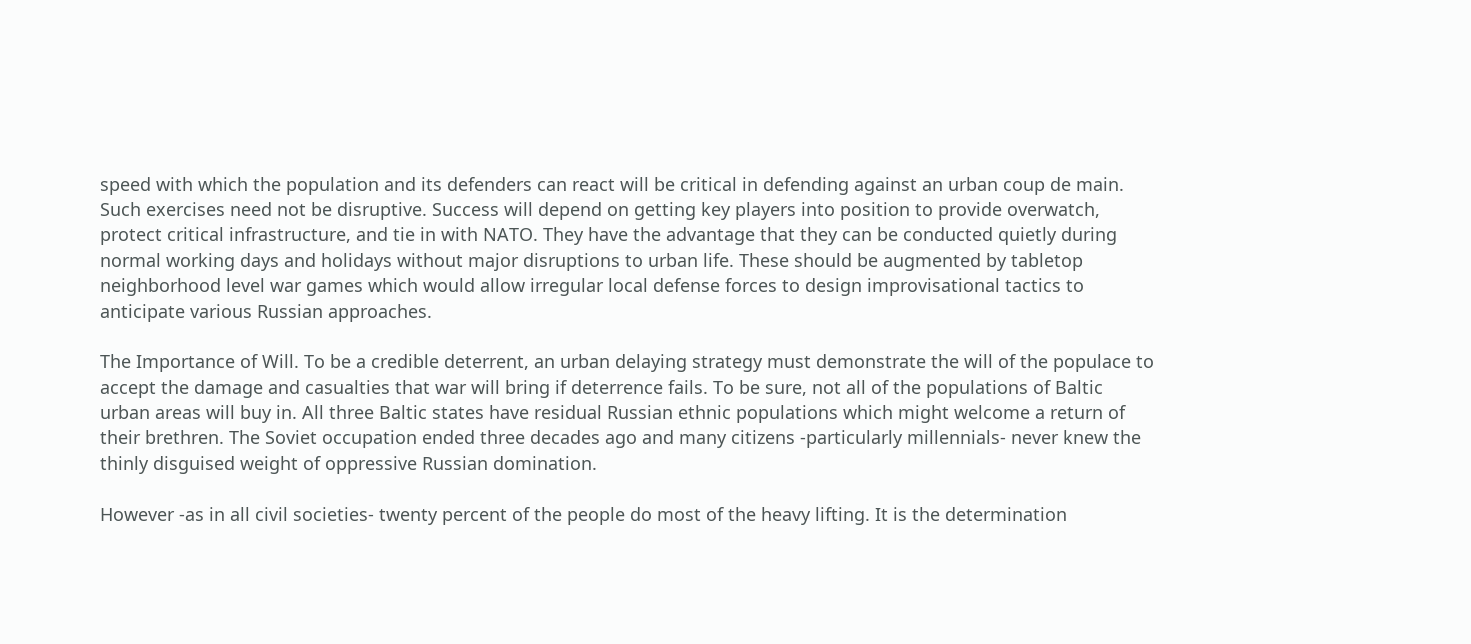speed with which the population and its defenders can react will be critical in defending against an urban coup de main. Such exercises need not be disruptive. Success will depend on getting key players into position to provide overwatch, protect critical infrastructure, and tie in with NATO. They have the advantage that they can be conducted quietly during normal working days and holidays without major disruptions to urban life. These should be augmented by tabletop neighborhood level war games which would allow irregular local defense forces to design improvisational tactics to anticipate various Russian approaches.

The Importance of Will. To be a credible deterrent, an urban delaying strategy must demonstrate the will of the populace to accept the damage and casualties that war will bring if deterrence fails. To be sure, not all of the populations of Baltic urban areas will buy in. All three Baltic states have residual Russian ethnic populations which might welcome a return of their brethren. The Soviet occupation ended three decades ago and many citizens -particularly millennials- never knew the thinly disguised weight of oppressive Russian domination.

However -as in all civil societies- twenty percent of the people do most of the heavy lifting. It is the determination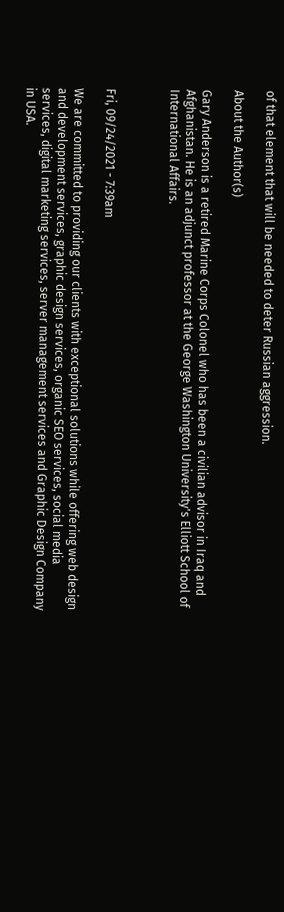of that element that will be needed to deter Russian aggression.

About the Author(s)

Gary Anderson is a retired Marine Corps Colonel who has been a civilian advisor in Iraq and Afghanistan. He is an adjunct professor at the George Washington University's Elliott School of International Affairs.



Fri, 09/24/2021 - 7:39am

We are committed to providing our clients with exceptional solutions while offering web design and development services, graphic design services, organic SEO services, social media services, digital marketing services, server management services and Graphic Design Company in USA.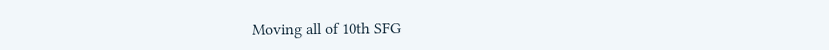Moving all of 10th SFG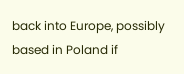back into Europe, possibly based in Poland if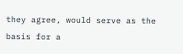they agree, would serve as the basis for a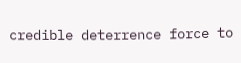credible deterrence force to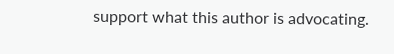support what this author is advocating.